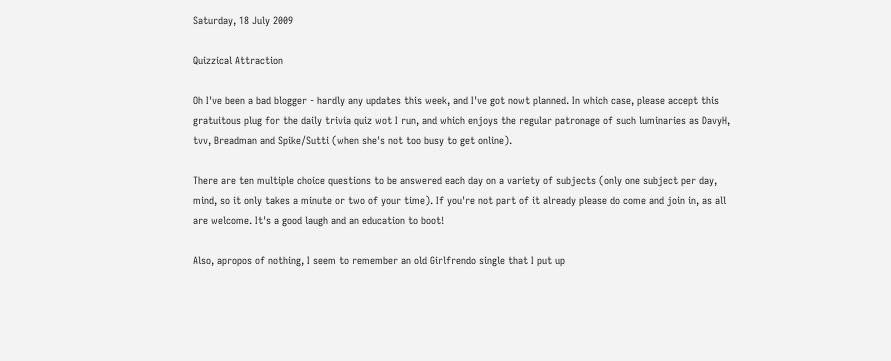Saturday, 18 July 2009

Quizzical Attraction

Oh I've been a bad blogger - hardly any updates this week, and I've got nowt planned. In which case, please accept this gratuitous plug for the daily trivia quiz wot I run, and which enjoys the regular patronage of such luminaries as DavyH, tvv, Breadman and Spike/Sutti (when she's not too busy to get online).

There are ten multiple choice questions to be answered each day on a variety of subjects (only one subject per day, mind, so it only takes a minute or two of your time). If you're not part of it already please do come and join in, as all are welcome. It's a good laugh and an education to boot!

Also, apropos of nothing, I seem to remember an old Girlfrendo single that I put up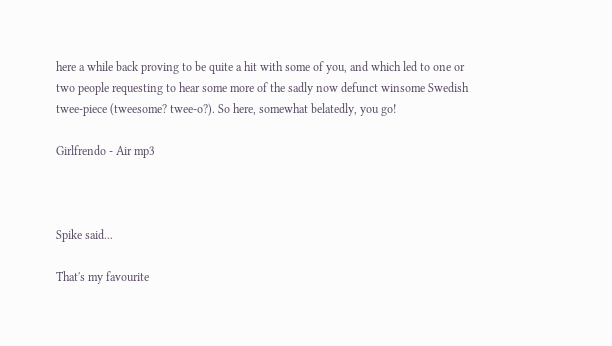here a while back proving to be quite a hit with some of you, and which led to one or two people requesting to hear some more of the sadly now defunct winsome Swedish twee-piece (tweesome? twee-o?). So here, somewhat belatedly, you go!

Girlfrendo - Air mp3



Spike said...

That's my favourite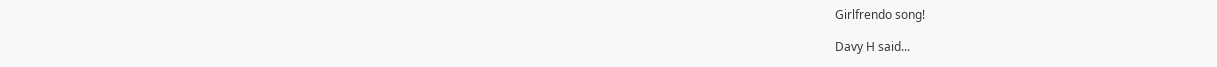Girlfrendo song!

Davy H said...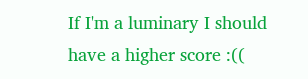If I'm a luminary I should have a higher score :((